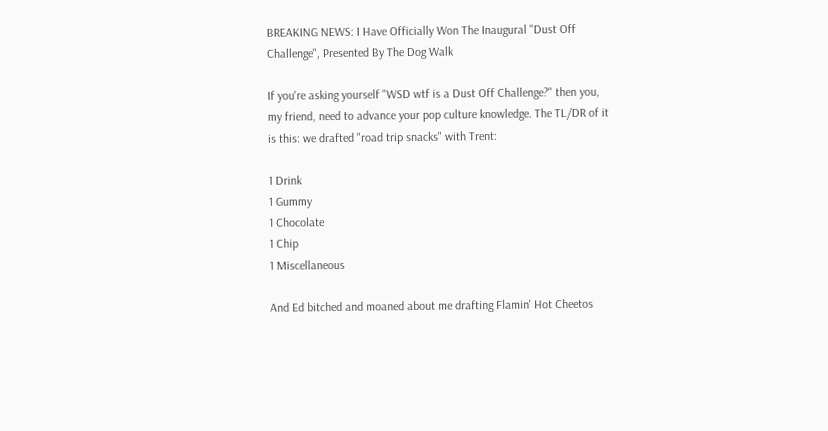BREAKING NEWS: I Have Officially Won The Inaugural "Dust Off Challenge", Presented By The Dog Walk

If you're asking yourself "WSD wtf is a Dust Off Challenge?" then you, my friend, need to advance your pop culture knowledge. The TL/DR of it is this: we drafted "road trip snacks" with Trent:

1 Drink
1 Gummy
1 Chocolate
1 Chip
1 Miscellaneous

And Ed bitched and moaned about me drafting Flamin' Hot Cheetos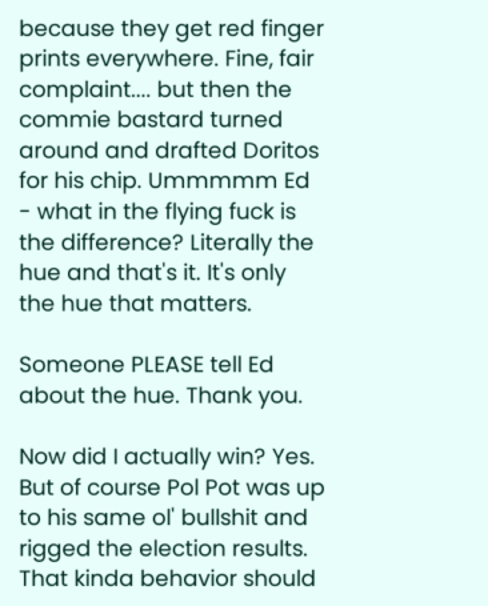because they get red finger prints everywhere. Fine, fair complaint.... but then the commie bastard turned around and drafted Doritos for his chip. Ummmmm Ed - what in the flying fuck is the difference? Literally the hue and that's it. It's only the hue that matters.

Someone PLEASE tell Ed about the hue. Thank you.

Now did I actually win? Yes. But of course Pol Pot was up to his same ol' bullshit and rigged the election results. That kinda behavior should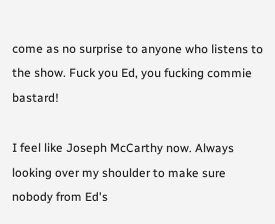come as no surprise to anyone who listens to the show. Fuck you Ed, you fucking commie bastard!

I feel like Joseph McCarthy now. Always looking over my shoulder to make sure nobody from Ed's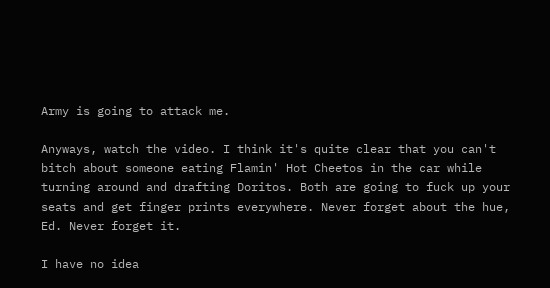Army is going to attack me.

Anyways, watch the video. I think it's quite clear that you can't bitch about someone eating Flamin' Hot Cheetos in the car while turning around and drafting Doritos. Both are going to fuck up your seats and get finger prints everywhere. Never forget about the hue, Ed. Never forget it.

I have no idea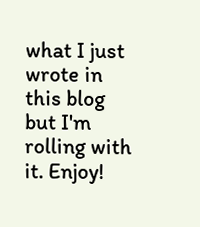what I just wrote in this blog but I'm rolling with it. Enjoy!